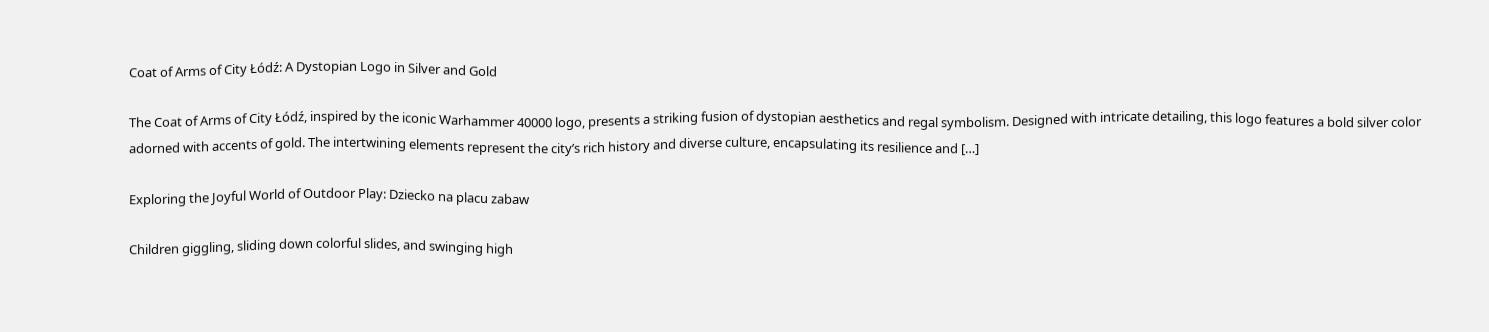Coat of Arms of City Łódź: A Dystopian Logo in Silver and Gold

The Coat of Arms of City Łódź, inspired by the iconic Warhammer 40000 logo, presents a striking fusion of dystopian aesthetics and regal symbolism. Designed with intricate detailing, this logo features a bold silver color adorned with accents of gold. The intertwining elements represent the city’s rich history and diverse culture, encapsulating its resilience and […]

Exploring the Joyful World of Outdoor Play: Dziecko na placu zabaw

Children giggling, sliding down colorful slides, and swinging high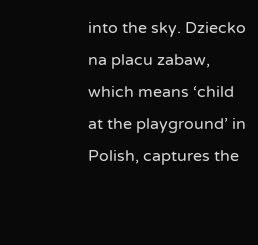into the sky. Dziecko na placu zabaw, which means ‘child at the playground’ in Polish, captures the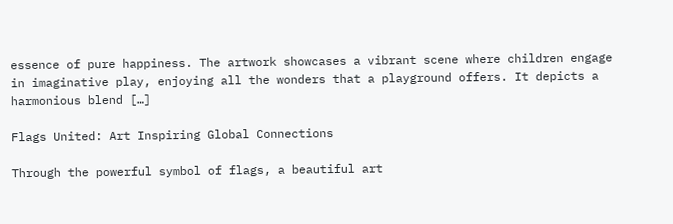essence of pure happiness. The artwork showcases a vibrant scene where children engage in imaginative play, enjoying all the wonders that a playground offers. It depicts a harmonious blend […]

Flags United: Art Inspiring Global Connections

Through the powerful symbol of flags, a beautiful art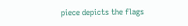piece depicts the flags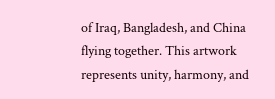of Iraq, Bangladesh, and China flying together. This artwork represents unity, harmony, and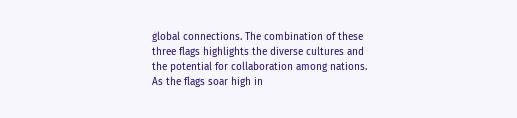global connections. The combination of these three flags highlights the diverse cultures and the potential for collaboration among nations. As the flags soar high in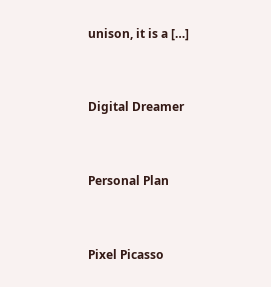unison, it is a […]


Digital Dreamer


Personal Plan


Pixel Picasso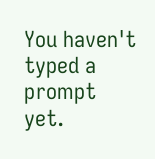You haven't typed a prompt yet.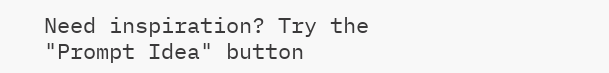Need inspiration? Try the "Prompt Idea" button